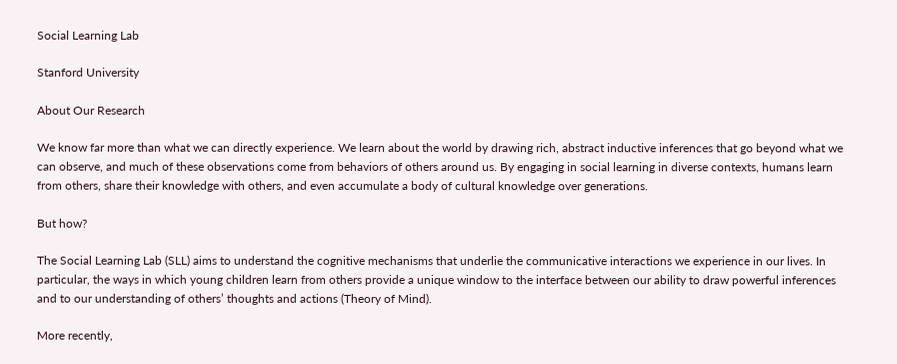Social Learning Lab

Stanford University

About Our Research

We know far more than what we can directly experience. We learn about the world by drawing rich, abstract inductive inferences that go beyond what we can observe, and much of these observations come from behaviors of others around us. By engaging in social learning in diverse contexts, humans learn from others, share their knowledge with others, and even accumulate a body of cultural knowledge over generations.

But how?

The Social Learning Lab (SLL) aims to understand the cognitive mechanisms that underlie the communicative interactions we experience in our lives. In particular, the ways in which young children learn from others provide a unique window to the interface between our ability to draw powerful inferences and to our understanding of others’ thoughts and actions (Theory of Mind).

More recently,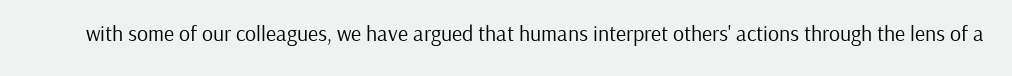with some of our colleagues, we have argued that humans interpret others' actions through the lens of a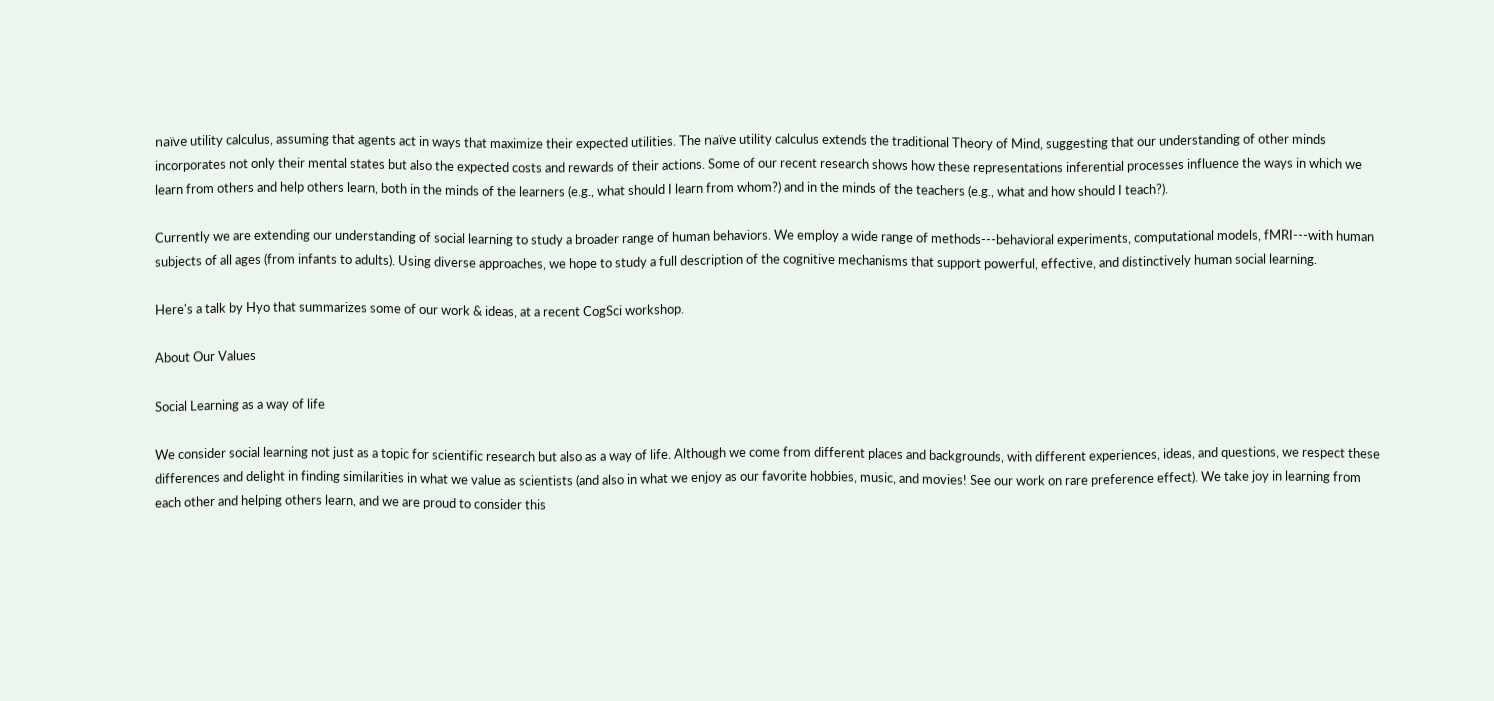naïve utility calculus, assuming that agents act in ways that maximize their expected utilities. The naïve utility calculus extends the traditional Theory of Mind, suggesting that our understanding of other minds incorporates not only their mental states but also the expected costs and rewards of their actions. Some of our recent research shows how these representations inferential processes influence the ways in which we learn from others and help others learn, both in the minds of the learners (e.g., what should I learn from whom?) and in the minds of the teachers (e.g., what and how should I teach?).

Currently we are extending our understanding of social learning to study a broader range of human behaviors. We employ a wide range of methods---behavioral experiments, computational models, fMRI---with human subjects of all ages (from infants to adults). Using diverse approaches, we hope to study a full description of the cognitive mechanisms that support powerful, effective, and distinctively human social learning.

Here's a talk by Hyo that summarizes some of our work & ideas, at a recent CogSci workshop.

About Our Values

Social Learning as a way of life

We consider social learning not just as a topic for scientific research but also as a way of life. Although we come from different places and backgrounds, with different experiences, ideas, and questions, we respect these differences and delight in finding similarities in what we value as scientists (and also in what we enjoy as our favorite hobbies, music, and movies! See our work on rare preference effect). We take joy in learning from each other and helping others learn, and we are proud to consider this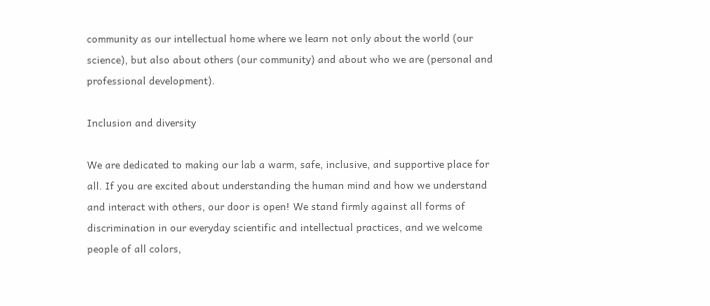community as our intellectual home where we learn not only about the world (our science), but also about others (our community) and about who we are (personal and professional development).

Inclusion and diversity

We are dedicated to making our lab a warm, safe, inclusive, and supportive place for all. If you are excited about understanding the human mind and how we understand and interact with others, our door is open! We stand firmly against all forms of discrimination in our everyday scientific and intellectual practices, and we welcome people of all colors,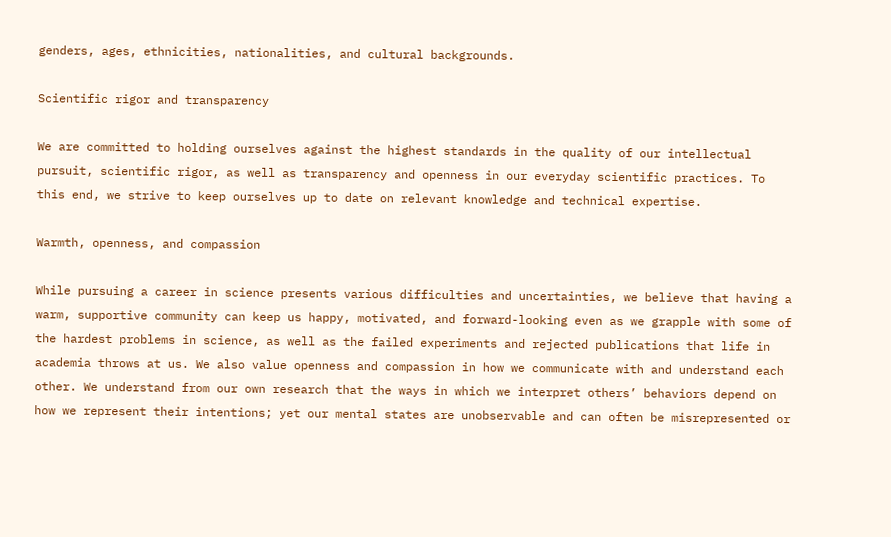genders, ages, ethnicities, nationalities, and cultural backgrounds.

Scientific rigor and transparency

We are committed to holding ourselves against the highest standards in the quality of our intellectual pursuit, scientific rigor, as well as transparency and openness in our everyday scientific practices. To this end, we strive to keep ourselves up to date on relevant knowledge and technical expertise.

Warmth, openness, and compassion

While pursuing a career in science presents various difficulties and uncertainties, we believe that having a warm, supportive community can keep us happy, motivated, and forward-looking even as we grapple with some of the hardest problems in science, as well as the failed experiments and rejected publications that life in academia throws at us. We also value openness and compassion in how we communicate with and understand each other. We understand from our own research that the ways in which we interpret others’ behaviors depend on how we represent their intentions; yet our mental states are unobservable and can often be misrepresented or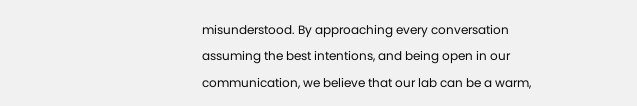misunderstood. By approaching every conversation assuming the best intentions, and being open in our communication, we believe that our lab can be a warm,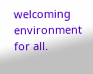welcoming environment for all.